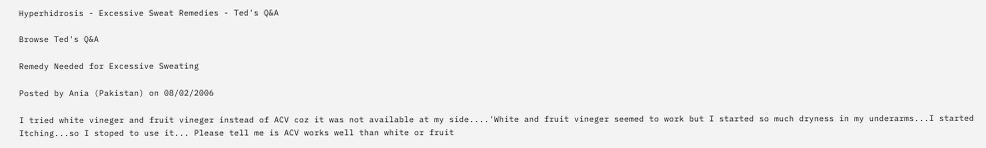Hyperhidrosis - Excessive Sweat Remedies - Ted's Q&A

Browse Ted's Q&A

Remedy Needed for Excessive Sweating

Posted by Ania (Pakistan) on 08/02/2006

I tried white vineger and fruit vineger instead of ACV coz it was not available at my side....'White and fruit vineger seemed to work but I started so much dryness in my underarms...I started Itching...so I stoped to use it... Please tell me is ACV works well than white or fruit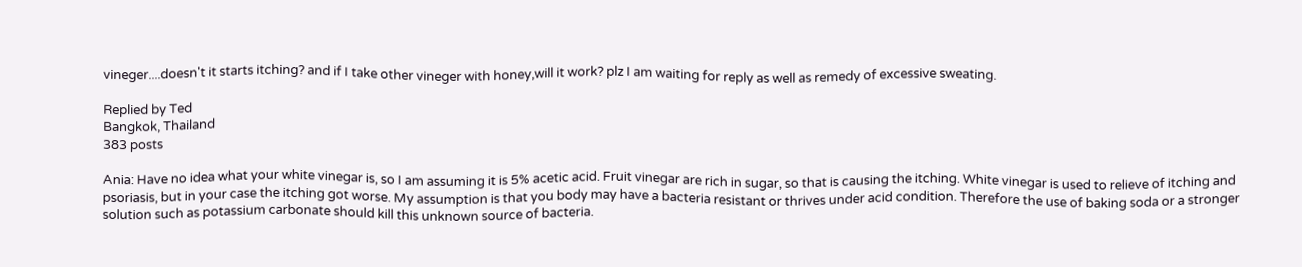vineger....doesn't it starts itching? and if I take other vineger with honey,will it work? plz I am waiting for reply as well as remedy of excessive sweating.

Replied by Ted
Bangkok, Thailand
383 posts

Ania: Have no idea what your white vinegar is, so I am assuming it is 5% acetic acid. Fruit vinegar are rich in sugar, so that is causing the itching. White vinegar is used to relieve of itching and psoriasis, but in your case the itching got worse. My assumption is that you body may have a bacteria resistant or thrives under acid condition. Therefore the use of baking soda or a stronger solution such as potassium carbonate should kill this unknown source of bacteria.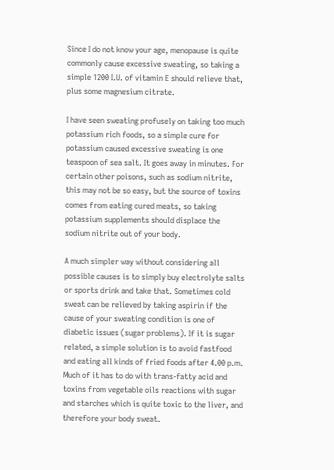Since I do not know your age, menopause is quite commonly cause excessive sweating, so taking a simple 1200 I.U. of vitamin E should relieve that, plus some magnesium citrate.

I have seen sweating profusely on taking too much potassium rich foods, so a simple cure for potassium caused excessive sweating is one teaspoon of sea salt. It goes away in minutes. For certain other poisons, such as sodium nitrite, this may not be so easy, but the source of toxins comes from eating cured meats, so taking potassium supplements should displace the sodium nitrite out of your body.

A much simpler way without considering all possible causes is to simply buy electrolyte salts or sports drink and take that. Sometimes cold sweat can be relieved by taking aspirin if the cause of your sweating condition is one of diabetic issues (sugar problems). If it is sugar related, a simple solution is to avoid fastfood and eating all kinds of fried foods after 4.00 p.m. Much of it has to do with trans-fatty acid and toxins from vegetable oils reactions with sugar and starches which is quite toxic to the liver, and therefore your body sweat.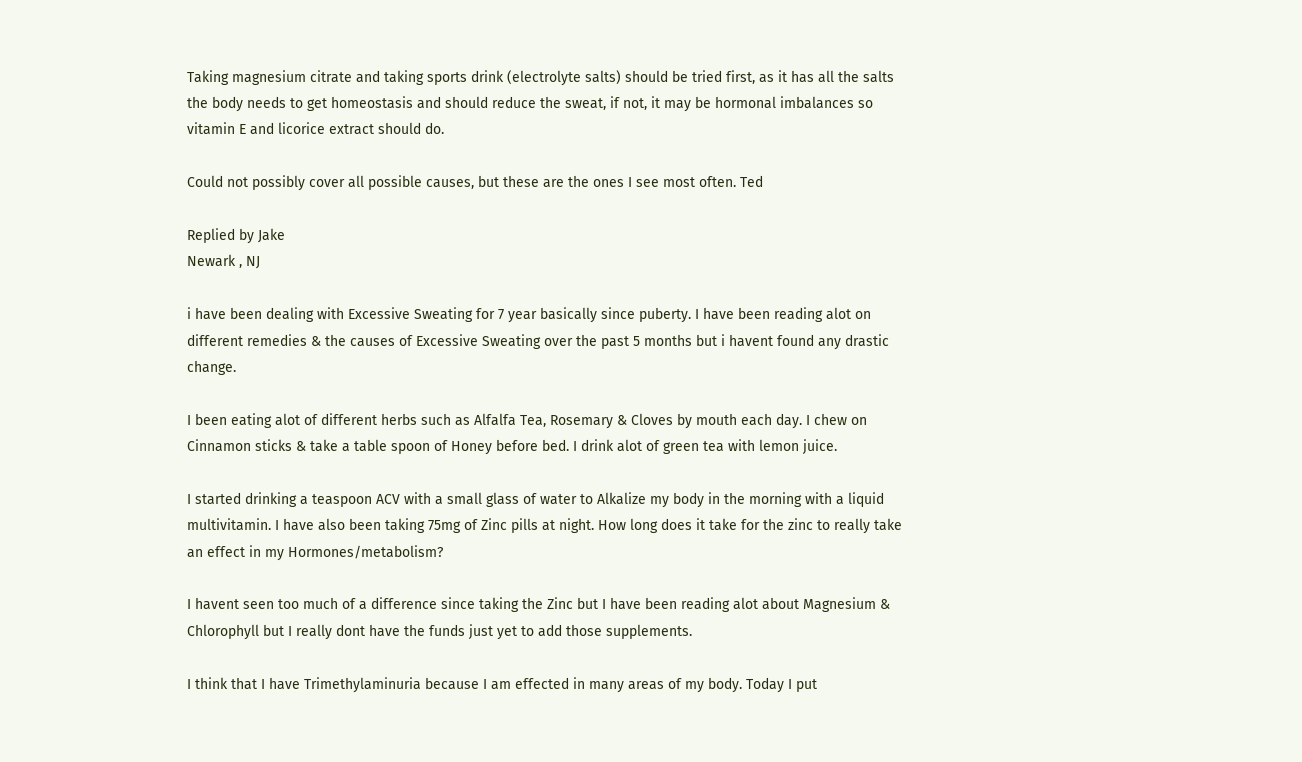Taking magnesium citrate and taking sports drink (electrolyte salts) should be tried first, as it has all the salts the body needs to get homeostasis and should reduce the sweat, if not, it may be hormonal imbalances so vitamin E and licorice extract should do.

Could not possibly cover all possible causes, but these are the ones I see most often. Ted

Replied by Jake
Newark , NJ

i have been dealing with Excessive Sweating for 7 year basically since puberty. I have been reading alot on different remedies & the causes of Excessive Sweating over the past 5 months but i havent found any drastic change.

I been eating alot of different herbs such as Alfalfa Tea, Rosemary & Cloves by mouth each day. I chew on Cinnamon sticks & take a table spoon of Honey before bed. I drink alot of green tea with lemon juice.

I started drinking a teaspoon ACV with a small glass of water to Alkalize my body in the morning with a liquid multivitamin. I have also been taking 75mg of Zinc pills at night. How long does it take for the zinc to really take an effect in my Hormones/metabolism?

I havent seen too much of a difference since taking the Zinc but I have been reading alot about Magnesium & Chlorophyll but I really dont have the funds just yet to add those supplements.

I think that I have Trimethylaminuria because I am effected in many areas of my body. Today I put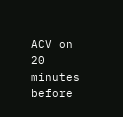ACV on 20 minutes before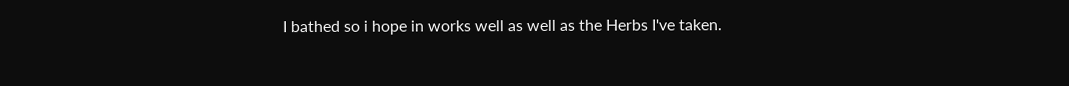I bathed so i hope in works well as well as the Herbs I've taken.